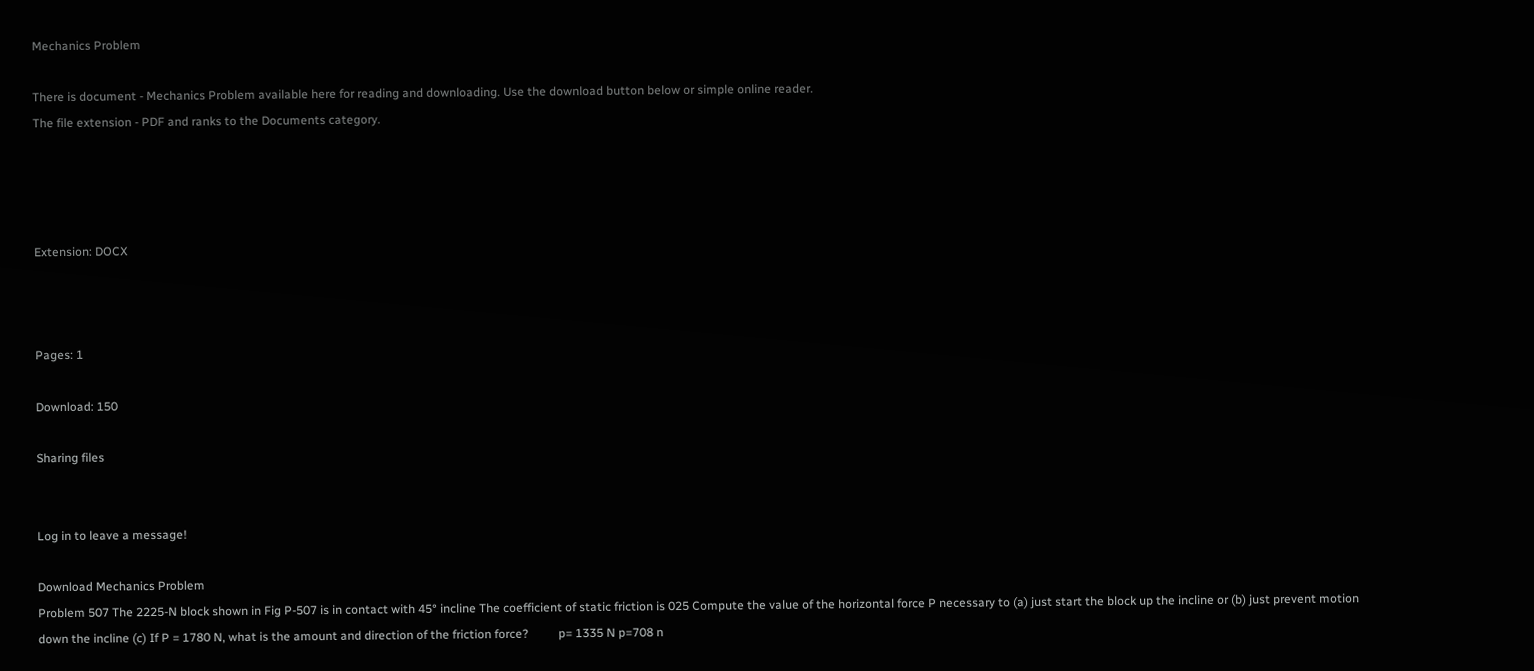Mechanics Problem

There is document - Mechanics Problem available here for reading and downloading. Use the download button below or simple online reader.
The file extension - PDF and ranks to the Documents category.




Extension: DOCX



Pages: 1

Download: 150

Sharing files


Log in to leave a message!

Download Mechanics Problem
Problem 507 The 2225-N block shown in Fig P-507 is in contact with 45° incline The coefficient of static friction is 025 Compute the value of the horizontal force P necessary to (a) just start the block up the incline or (b) just prevent motion down the incline (c) If P = 1780 N, what is the amount and direction of the friction force?          p= 1335 N p=708 n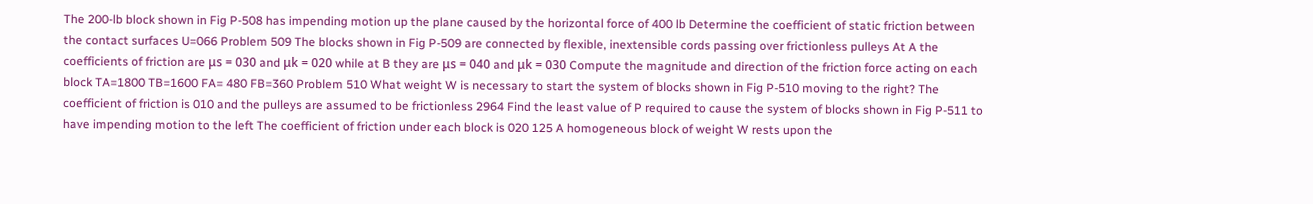The 200-lb block shown in Fig P-508 has impending motion up the plane caused by the horizontal force of 400 lb Determine the coefficient of static friction between the contact surfaces U=066 Problem 509 The blocks shown in Fig P-509 are connected by flexible, inextensible cords passing over frictionless pulleys At A the coefficients of friction are μs = 030 and μk = 020 while at B they are μs = 040 and μk = 030 Compute the magnitude and direction of the friction force acting on each block TA=1800 TB=1600 FA= 480 FB=360 Problem 510 What weight W is necessary to start the system of blocks shown in Fig P-510 moving to the right? The coefficient of friction is 010 and the pulleys are assumed to be frictionless 2964 Find the least value of P required to cause the system of blocks shown in Fig P-511 to have impending motion to the left The coefficient of friction under each block is 020 125 A homogeneous block of weight W rests upon the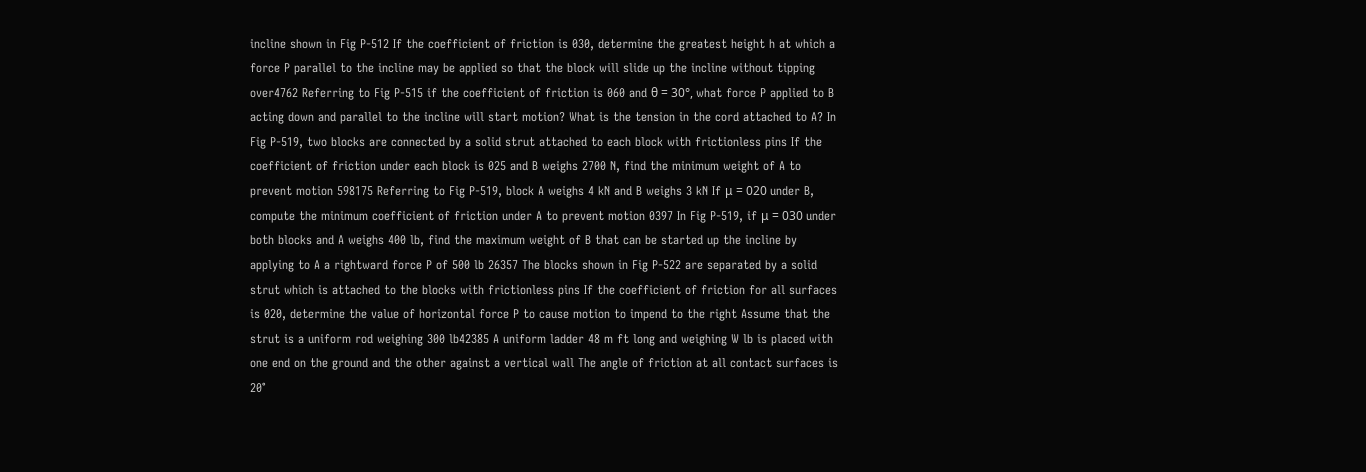incline shown in Fig P-512 If the coefficient of friction is 030, determine the greatest height h at which a force P parallel to the incline may be applied so that the block will slide up the incline without tipping over4762 Referring to Fig P-515 if the coefficient of friction is 060 and θ = 30°, what force P applied to B acting down and parallel to the incline will start motion? What is the tension in the cord attached to A? In Fig P-519, two blocks are connected by a solid strut attached to each block with frictionless pins If the coefficient of friction under each block is 025 and B weighs 2700 N, find the minimum weight of A to prevent motion 598175 Referring to Fig P-519, block A weighs 4 kN and B weighs 3 kN If μ = 020 under B, compute the minimum coefficient of friction under A to prevent motion 0397 In Fig P-519, if μ = 030 under both blocks and A weighs 400 lb, find the maximum weight of B that can be started up the incline by applying to A a rightward force P of 500 lb 26357 The blocks shown in Fig P-522 are separated by a solid strut which is attached to the blocks with frictionless pins If the coefficient of friction for all surfaces is 020, determine the value of horizontal force P to cause motion to impend to the right Assume that the strut is a uniform rod weighing 300 lb42385 A uniform ladder 48 m ft long and weighing W lb is placed with one end on the ground and the other against a vertical wall The angle of friction at all contact surfaces is 20°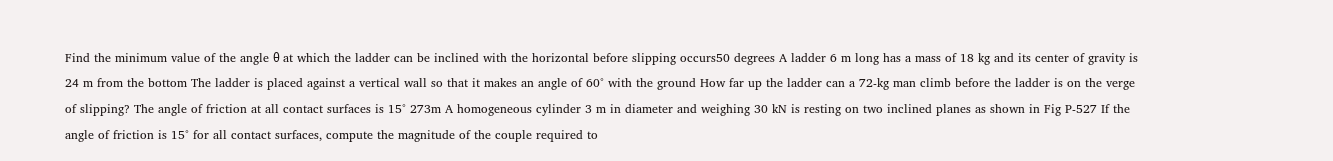Find the minimum value of the angle θ at which the ladder can be inclined with the horizontal before slipping occurs50 degrees A ladder 6 m long has a mass of 18 kg and its center of gravity is 24 m from the bottom The ladder is placed against a vertical wall so that it makes an angle of 60° with the ground How far up the ladder can a 72-kg man climb before the ladder is on the verge of slipping? The angle of friction at all contact surfaces is 15° 273m A homogeneous cylinder 3 m in diameter and weighing 30 kN is resting on two inclined planes as shown in Fig P-527 If the angle of friction is 15° for all contact surfaces, compute the magnitude of the couple required to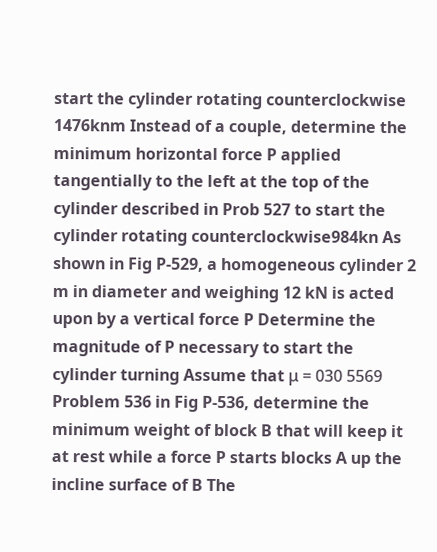start the cylinder rotating counterclockwise 1476knm Instead of a couple, determine the minimum horizontal force P applied tangentially to the left at the top of the cylinder described in Prob 527 to start the cylinder rotating counterclockwise984kn As shown in Fig P-529, a homogeneous cylinder 2 m in diameter and weighing 12 kN is acted upon by a vertical force P Determine the magnitude of P necessary to start the cylinder turning Assume that μ = 030 5569 Problem 536 in Fig P-536, determine the minimum weight of block B that will keep it at rest while a force P starts blocks A up the incline surface of B The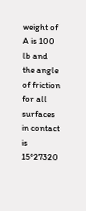weight of A is 100 lb and the angle of friction for all surfaces in contact is 15°27320